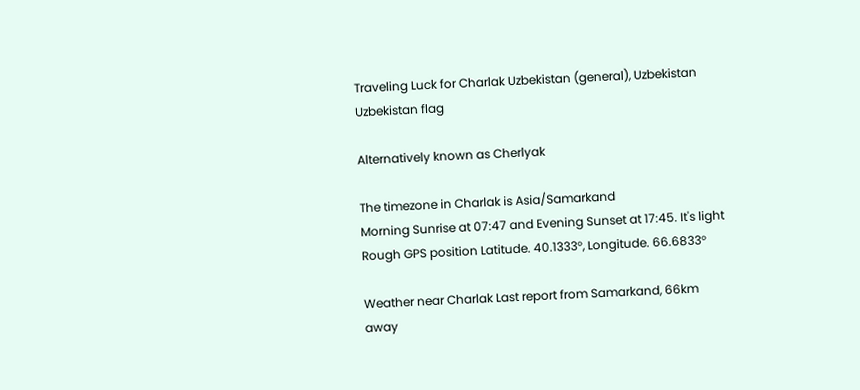Traveling Luck for Charlak Uzbekistan (general), Uzbekistan Uzbekistan flag

Alternatively known as Cherlyak

The timezone in Charlak is Asia/Samarkand
Morning Sunrise at 07:47 and Evening Sunset at 17:45. It's light
Rough GPS position Latitude. 40.1333°, Longitude. 66.6833°

Weather near Charlak Last report from Samarkand, 66km away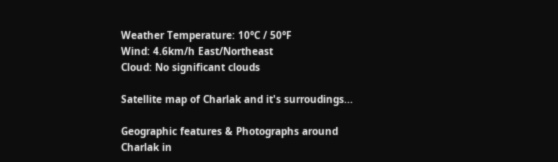Weather Temperature: 10°C / 50°F
Wind: 4.6km/h East/Northeast
Cloud: No significant clouds

Satellite map of Charlak and it's surroudings...

Geographic features & Photographs around Charlak in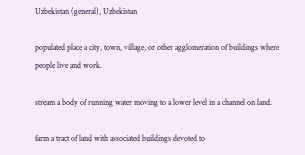Uzbekistan (general), Uzbekistan

populated place a city, town, village, or other agglomeration of buildings where people live and work.

stream a body of running water moving to a lower level in a channel on land.

farm a tract of land with associated buildings devoted to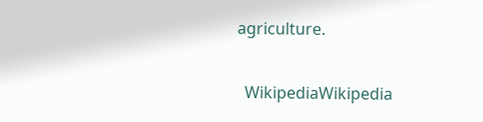agriculture.

  WikipediaWikipedia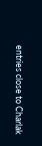entries close to Charlak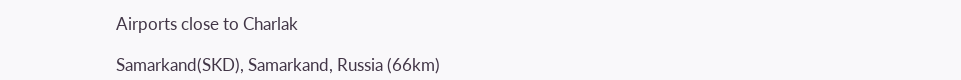Airports close to Charlak

Samarkand(SKD), Samarkand, Russia (66km)